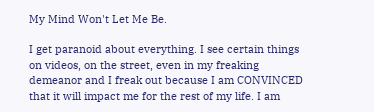My Mind Won't Let Me Be.

I get paranoid about everything. I see certain things on videos, on the street, even in my freaking demeanor and I freak out because I am CONVINCED that it will impact me for the rest of my life. I am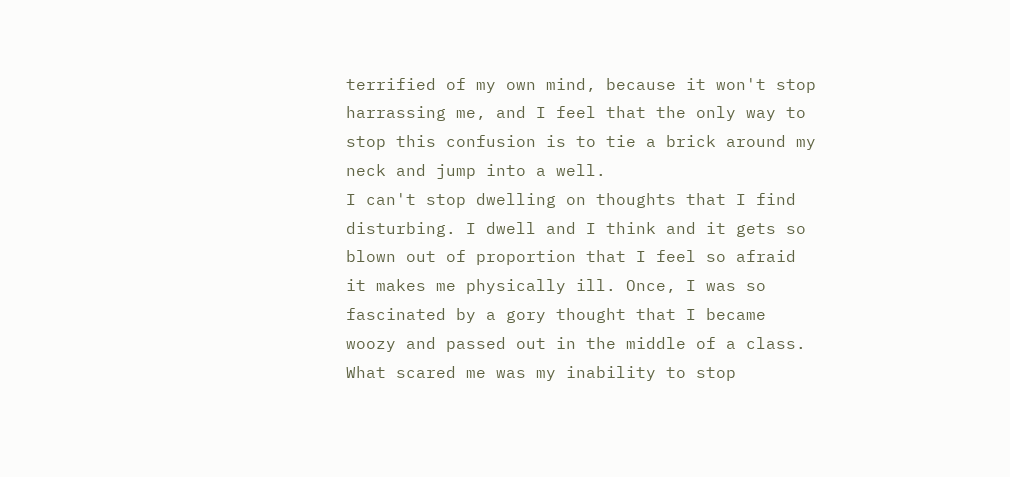terrified of my own mind, because it won't stop harrassing me, and I feel that the only way to stop this confusion is to tie a brick around my neck and jump into a well.
I can't stop dwelling on thoughts that I find disturbing. I dwell and I think and it gets so blown out of proportion that I feel so afraid it makes me physically ill. Once, I was so fascinated by a gory thought that I became woozy and passed out in the middle of a class. What scared me was my inability to stop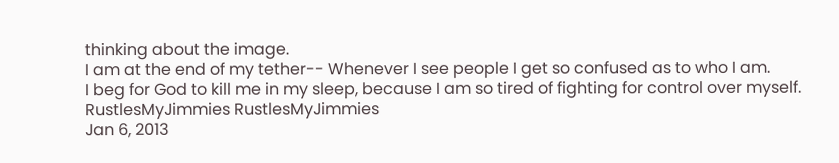thinking about the image.
I am at the end of my tether-- Whenever I see people I get so confused as to who I am.
I beg for God to kill me in my sleep, because I am so tired of fighting for control over myself.
RustlesMyJimmies RustlesMyJimmies
Jan 6, 2013